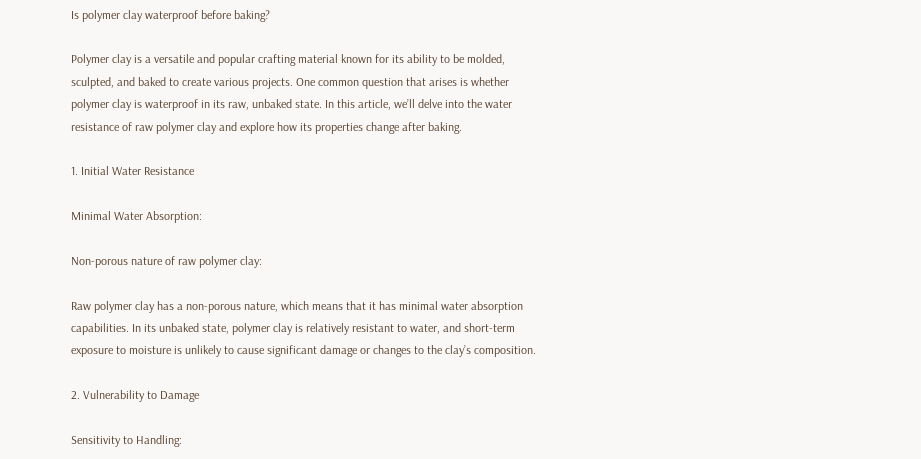Is polymer clay waterproof before baking?

Polymer clay is a versatile and popular crafting material known for its ability to be molded, sculpted, and baked to create various projects. One common question that arises is whether polymer clay is waterproof in its raw, unbaked state. In this article, we’ll delve into the water resistance of raw polymer clay and explore how its properties change after baking.

1. Initial Water Resistance

Minimal Water Absorption:

Non-porous nature of raw polymer clay:

Raw polymer clay has a non-porous nature, which means that it has minimal water absorption capabilities. In its unbaked state, polymer clay is relatively resistant to water, and short-term exposure to moisture is unlikely to cause significant damage or changes to the clay’s composition.

2. Vulnerability to Damage

Sensitivity to Handling: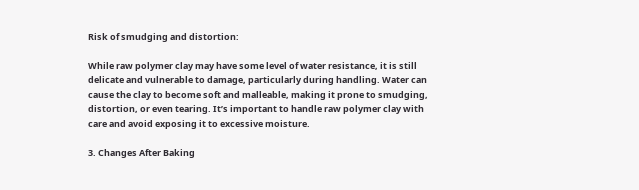Risk of smudging and distortion:

While raw polymer clay may have some level of water resistance, it is still delicate and vulnerable to damage, particularly during handling. Water can cause the clay to become soft and malleable, making it prone to smudging, distortion, or even tearing. It’s important to handle raw polymer clay with care and avoid exposing it to excessive moisture.

3. Changes After Baking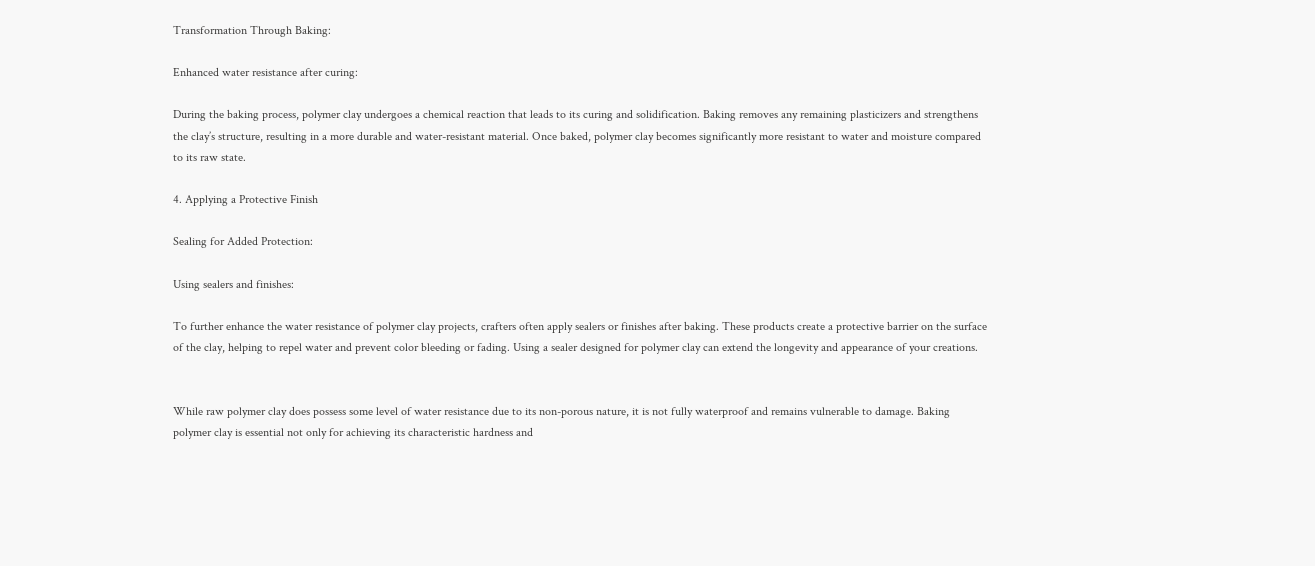Transformation Through Baking:

Enhanced water resistance after curing:

During the baking process, polymer clay undergoes a chemical reaction that leads to its curing and solidification. Baking removes any remaining plasticizers and strengthens the clay’s structure, resulting in a more durable and water-resistant material. Once baked, polymer clay becomes significantly more resistant to water and moisture compared to its raw state.

4. Applying a Protective Finish

Sealing for Added Protection:

Using sealers and finishes:

To further enhance the water resistance of polymer clay projects, crafters often apply sealers or finishes after baking. These products create a protective barrier on the surface of the clay, helping to repel water and prevent color bleeding or fading. Using a sealer designed for polymer clay can extend the longevity and appearance of your creations.


While raw polymer clay does possess some level of water resistance due to its non-porous nature, it is not fully waterproof and remains vulnerable to damage. Baking polymer clay is essential not only for achieving its characteristic hardness and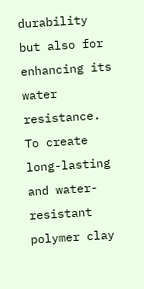durability but also for enhancing its water resistance. To create long-lasting and water-resistant polymer clay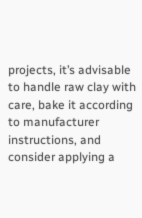projects, it’s advisable to handle raw clay with care, bake it according to manufacturer instructions, and consider applying a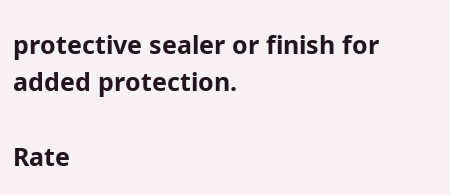protective sealer or finish for added protection.

Rate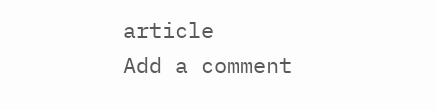article
Add a comment